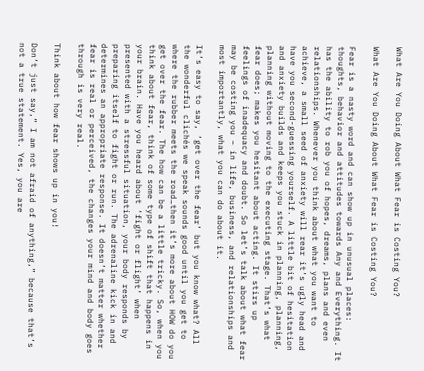What Are You Doing About What Fear is Costing You?

What Are You Doing About What Fear is Costing You?

Fear is a nasty word and can show up in unusual places: thoughts, behavior and attitudes towards Any and Everything. It has the ability to rob you of hopes, dreams, plans and even relationships. Whenever you think about what you want to achieve, a small seed of anxiety will rear it’s ugly head and have you second-guessing yourself. A little bit of hesitation and anxiety builds and keeps you stuck in planning, planning, planning without moving to the executing stage. That’s what fear does; makes you hesitant about acting. It stirs up feelings of inadequacy and doubt. So let’s talk about what fear may be costing you – in life, business, and relationships and most importantly, what you can do about it.

It’s easy to say, ‘get over the fear’ but you know what? All the wonderful clichés we speak sounds good until you get to where the rubber meets the road…then it’s more about HOW do you get over the fear. The how can be a little tricky. So, when you think about fear, think of some type of shift that happens in your brain. Have you heard about ‘fight or flight’ when presented with a stressful situation, your body responds by preparing itself to fight or run. The adrenaline kick in and determines an appropriate response. It doesn’t matter whether fear is real or perceived, the changes your mind and body goes through is very real.

Think about how fear shows up in you!

Don’t just say,” I am not afraid of anything,” because that’s not a true statement. Yes, you are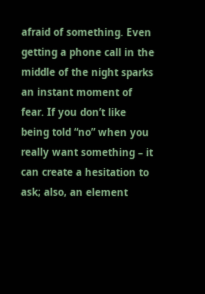afraid of something. Even getting a phone call in the middle of the night sparks an instant moment of fear. If you don’t like being told “no” when you really want something – it can create a hesitation to ask; also, an element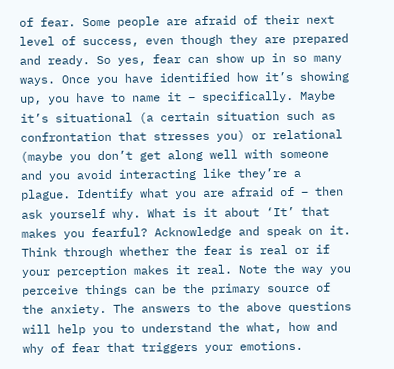of fear. Some people are afraid of their next level of success, even though they are prepared and ready. So yes, fear can show up in so many ways. Once you have identified how it’s showing up, you have to name it – specifically. Maybe it’s situational (a certain situation such as confrontation that stresses you) or relational (maybe you don’t get along well with someone and you avoid interacting like they’re a plague. Identify what you are afraid of – then ask yourself why. What is it about ‘It’ that makes you fearful? Acknowledge and speak on it. Think through whether the fear is real or if your perception makes it real. Note the way you perceive things can be the primary source of the anxiety. The answers to the above questions will help you to understand the what, how and why of fear that triggers your emotions.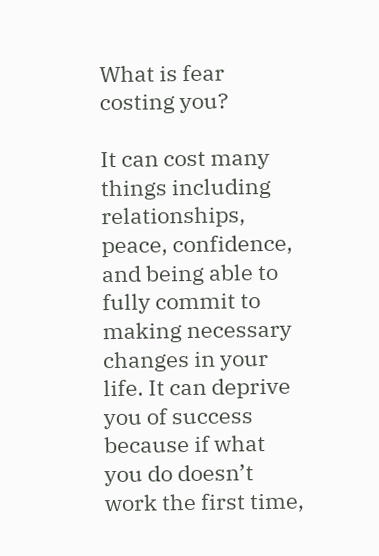What is fear costing you?

It can cost many things including relationships, peace, confidence, and being able to fully commit to making necessary changes in your life. It can deprive you of success because if what you do doesn’t work the first time,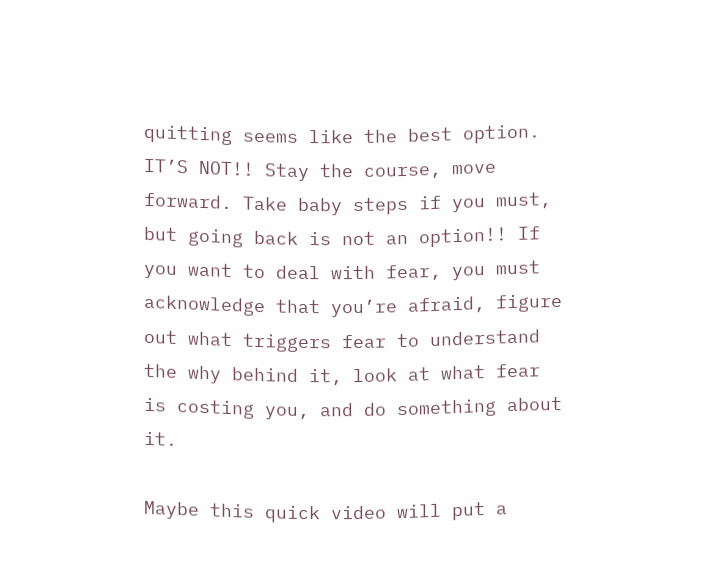quitting seems like the best option. IT’S NOT!! Stay the course, move forward. Take baby steps if you must, but going back is not an option!! If you want to deal with fear, you must acknowledge that you’re afraid, figure out what triggers fear to understand the why behind it, look at what fear is costing you, and do something about it.

Maybe this quick video will put a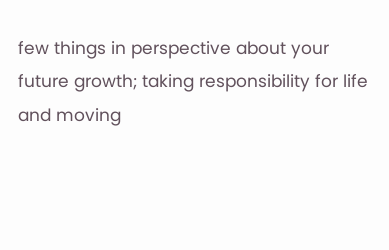few things in perspective about your future growth; taking responsibility for life and moving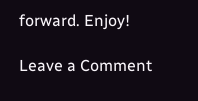forward. Enjoy!

Leave a Comment